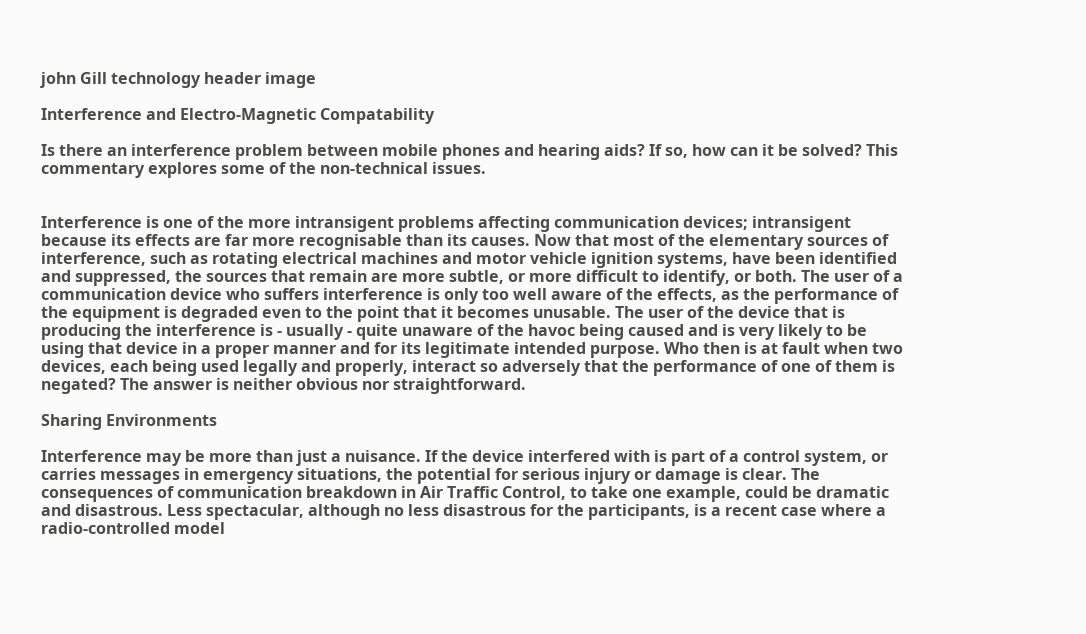john Gill technology header image

Interference and Electro-Magnetic Compatability

Is there an interference problem between mobile phones and hearing aids? If so, how can it be solved? This commentary explores some of the non-technical issues.


Interference is one of the more intransigent problems affecting communication devices; intransigent because its effects are far more recognisable than its causes. Now that most of the elementary sources of interference, such as rotating electrical machines and motor vehicle ignition systems, have been identified and suppressed, the sources that remain are more subtle, or more difficult to identify, or both. The user of a communication device who suffers interference is only too well aware of the effects, as the performance of the equipment is degraded even to the point that it becomes unusable. The user of the device that is producing the interference is - usually - quite unaware of the havoc being caused and is very likely to be using that device in a proper manner and for its legitimate intended purpose. Who then is at fault when two devices, each being used legally and properly, interact so adversely that the performance of one of them is negated? The answer is neither obvious nor straightforward.

Sharing Environments

Interference may be more than just a nuisance. If the device interfered with is part of a control system, or carries messages in emergency situations, the potential for serious injury or damage is clear. The consequences of communication breakdown in Air Traffic Control, to take one example, could be dramatic and disastrous. Less spectacular, although no less disastrous for the participants, is a recent case where a radio-controlled model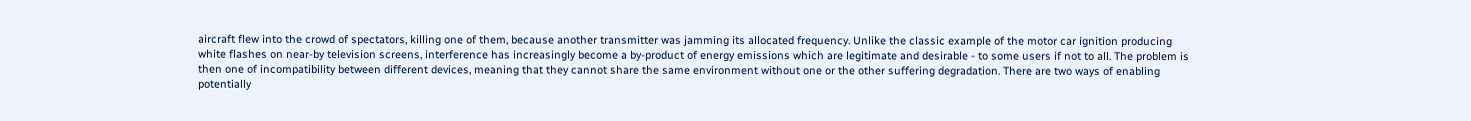aircraft flew into the crowd of spectators, killing one of them, because another transmitter was jamming its allocated frequency. Unlike the classic example of the motor car ignition producing white flashes on near-by television screens, interference has increasingly become a by-product of energy emissions which are legitimate and desirable - to some users if not to all. The problem is then one of incompatibility between different devices, meaning that they cannot share the same environment without one or the other suffering degradation. There are two ways of enabling potentially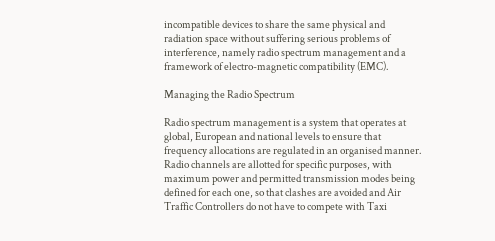incompatible devices to share the same physical and radiation space without suffering serious problems of interference, namely radio spectrum management and a framework of electro-magnetic compatibility (EMC).

Managing the Radio Spectrum

Radio spectrum management is a system that operates at global, European and national levels to ensure that frequency allocations are regulated in an organised manner. Radio channels are allotted for specific purposes, with maximum power and permitted transmission modes being defined for each one, so that clashes are avoided and Air Traffic Controllers do not have to compete with Taxi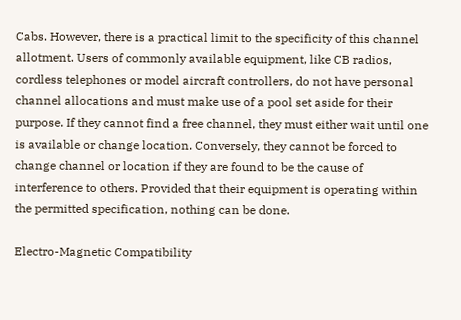Cabs. However, there is a practical limit to the specificity of this channel allotment. Users of commonly available equipment, like CB radios, cordless telephones or model aircraft controllers, do not have personal channel allocations and must make use of a pool set aside for their purpose. If they cannot find a free channel, they must either wait until one is available or change location. Conversely, they cannot be forced to change channel or location if they are found to be the cause of interference to others. Provided that their equipment is operating within the permitted specification, nothing can be done.

Electro-Magnetic Compatibility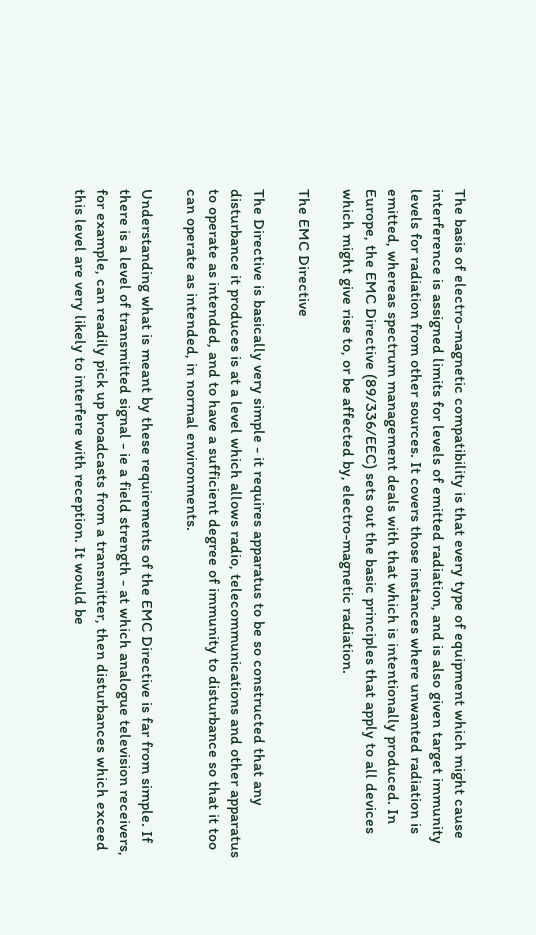The basis of electro-magnetic compatibility is that every type of equipment which might cause interference is assigned limits for levels of emitted radiation, and is also given target immunity levels for radiation from other sources. It covers those instances where unwanted radiation is emitted, whereas spectrum management deals with that which is intentionally produced. In Europe, the EMC Directive (89/336/EEC) sets out the basic principles that apply to all devices which might give rise to, or be affected by, electro-magnetic radiation.

The EMC Directive

The Directive is basically very simple - it requires apparatus to be so constructed that any disturbance it produces is at a level which allows radio, telecommunications and other apparatus to operate as intended, and to have a sufficient degree of immunity to disturbance so that it too can operate as intended, in normal environments.

Understanding what is meant by these requirements of the EMC Directive is far from simple. If there is a level of transmitted signal - ie a field strength - at which analogue television receivers, for example, can readily pick up broadcasts from a transmitter, then disturbances which exceed this level are very likely to interfere with reception. It would be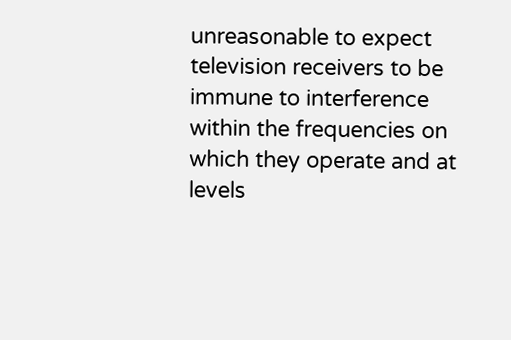unreasonable to expect television receivers to be immune to interference within the frequencies on which they operate and at levels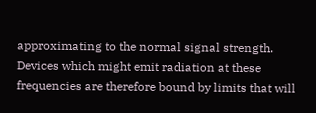approximating to the normal signal strength. Devices which might emit radiation at these frequencies are therefore bound by limits that will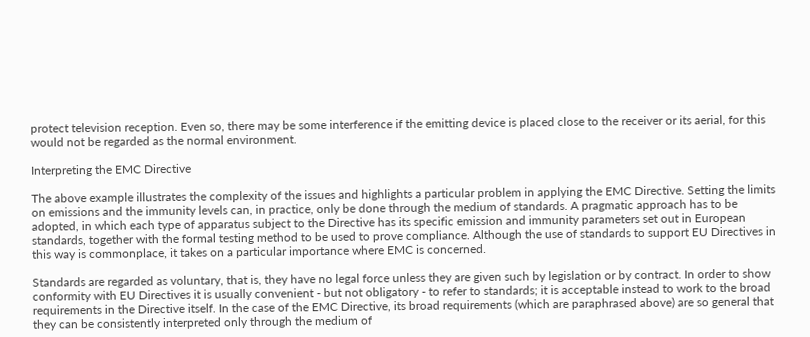protect television reception. Even so, there may be some interference if the emitting device is placed close to the receiver or its aerial, for this would not be regarded as the normal environment.

Interpreting the EMC Directive

The above example illustrates the complexity of the issues and highlights a particular problem in applying the EMC Directive. Setting the limits on emissions and the immunity levels can, in practice, only be done through the medium of standards. A pragmatic approach has to be adopted, in which each type of apparatus subject to the Directive has its specific emission and immunity parameters set out in European standards, together with the formal testing method to be used to prove compliance. Although the use of standards to support EU Directives in this way is commonplace, it takes on a particular importance where EMC is concerned.

Standards are regarded as voluntary, that is, they have no legal force unless they are given such by legislation or by contract. In order to show conformity with EU Directives it is usually convenient - but not obligatory - to refer to standards; it is acceptable instead to work to the broad requirements in the Directive itself. In the case of the EMC Directive, its broad requirements (which are paraphrased above) are so general that they can be consistently interpreted only through the medium of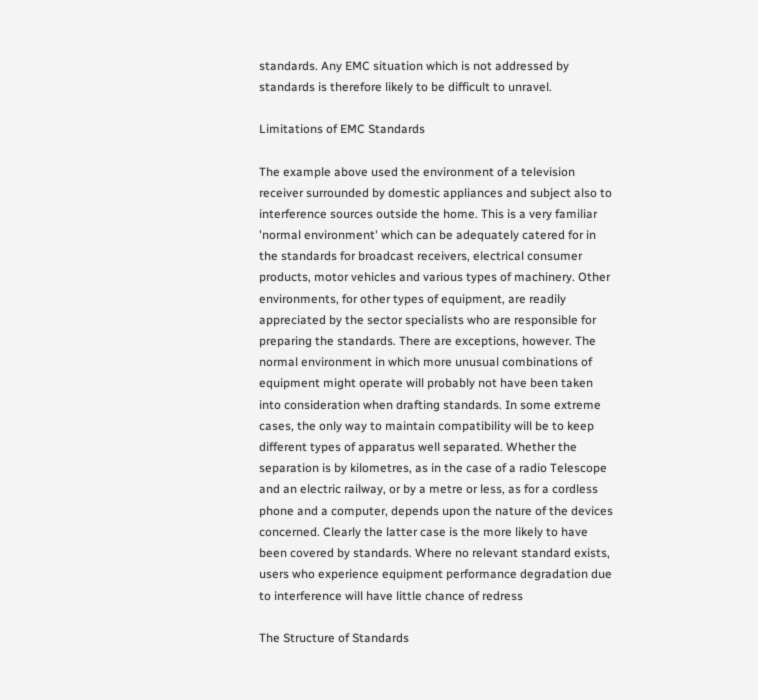standards. Any EMC situation which is not addressed by standards is therefore likely to be difficult to unravel.

Limitations of EMC Standards

The example above used the environment of a television receiver surrounded by domestic appliances and subject also to interference sources outside the home. This is a very familiar 'normal environment' which can be adequately catered for in the standards for broadcast receivers, electrical consumer products, motor vehicles and various types of machinery. Other environments, for other types of equipment, are readily appreciated by the sector specialists who are responsible for preparing the standards. There are exceptions, however. The normal environment in which more unusual combinations of equipment might operate will probably not have been taken into consideration when drafting standards. In some extreme cases, the only way to maintain compatibility will be to keep different types of apparatus well separated. Whether the separation is by kilometres, as in the case of a radio Telescope and an electric railway, or by a metre or less, as for a cordless phone and a computer, depends upon the nature of the devices concerned. Clearly the latter case is the more likely to have been covered by standards. Where no relevant standard exists, users who experience equipment performance degradation due to interference will have little chance of redress

The Structure of Standards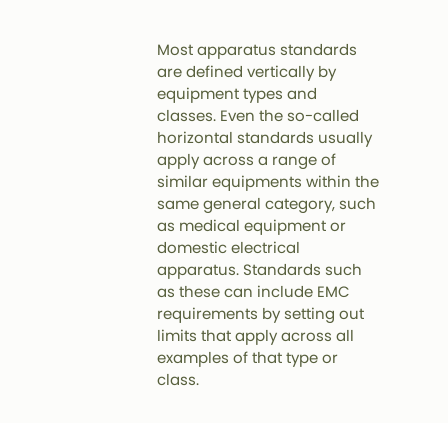Most apparatus standards are defined vertically by equipment types and classes. Even the so-called horizontal standards usually apply across a range of similar equipments within the same general category, such as medical equipment or domestic electrical apparatus. Standards such as these can include EMC requirements by setting out limits that apply across all examples of that type or class.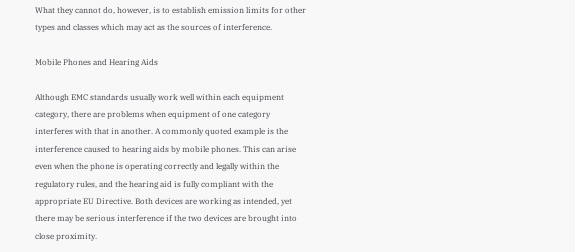What they cannot do, however, is to establish emission limits for other types and classes which may act as the sources of interference.

Mobile Phones and Hearing Aids

Although EMC standards usually work well within each equipment category, there are problems when equipment of one category interferes with that in another. A commonly quoted example is the interference caused to hearing aids by mobile phones. This can arise even when the phone is operating correctly and legally within the regulatory rules, and the hearing aid is fully compliant with the appropriate EU Directive. Both devices are working as intended, yet there may be serious interference if the two devices are brought into close proximity.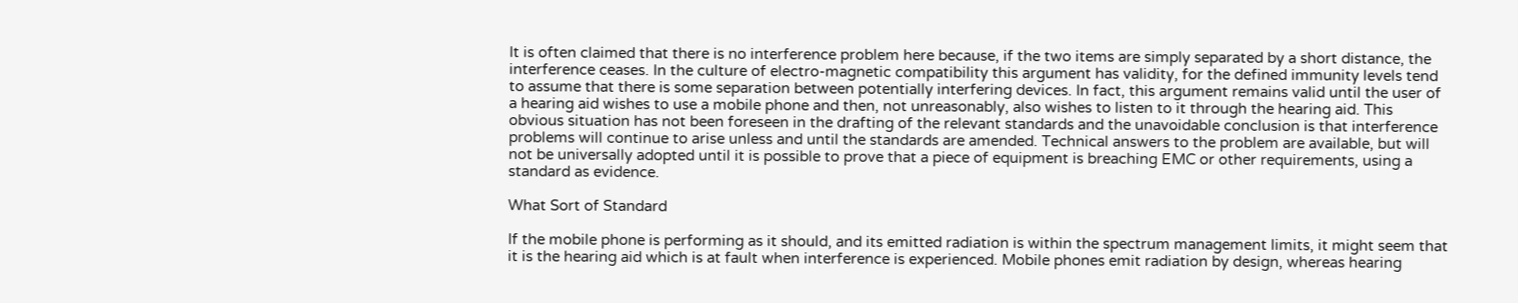It is often claimed that there is no interference problem here because, if the two items are simply separated by a short distance, the interference ceases. In the culture of electro-magnetic compatibility this argument has validity, for the defined immunity levels tend to assume that there is some separation between potentially interfering devices. In fact, this argument remains valid until the user of a hearing aid wishes to use a mobile phone and then, not unreasonably, also wishes to listen to it through the hearing aid. This obvious situation has not been foreseen in the drafting of the relevant standards and the unavoidable conclusion is that interference problems will continue to arise unless and until the standards are amended. Technical answers to the problem are available, but will not be universally adopted until it is possible to prove that a piece of equipment is breaching EMC or other requirements, using a standard as evidence.

What Sort of Standard

If the mobile phone is performing as it should, and its emitted radiation is within the spectrum management limits, it might seem that it is the hearing aid which is at fault when interference is experienced. Mobile phones emit radiation by design, whereas hearing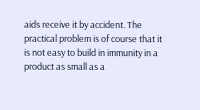aids receive it by accident. The practical problem is of course that it is not easy to build in immunity in a product as small as a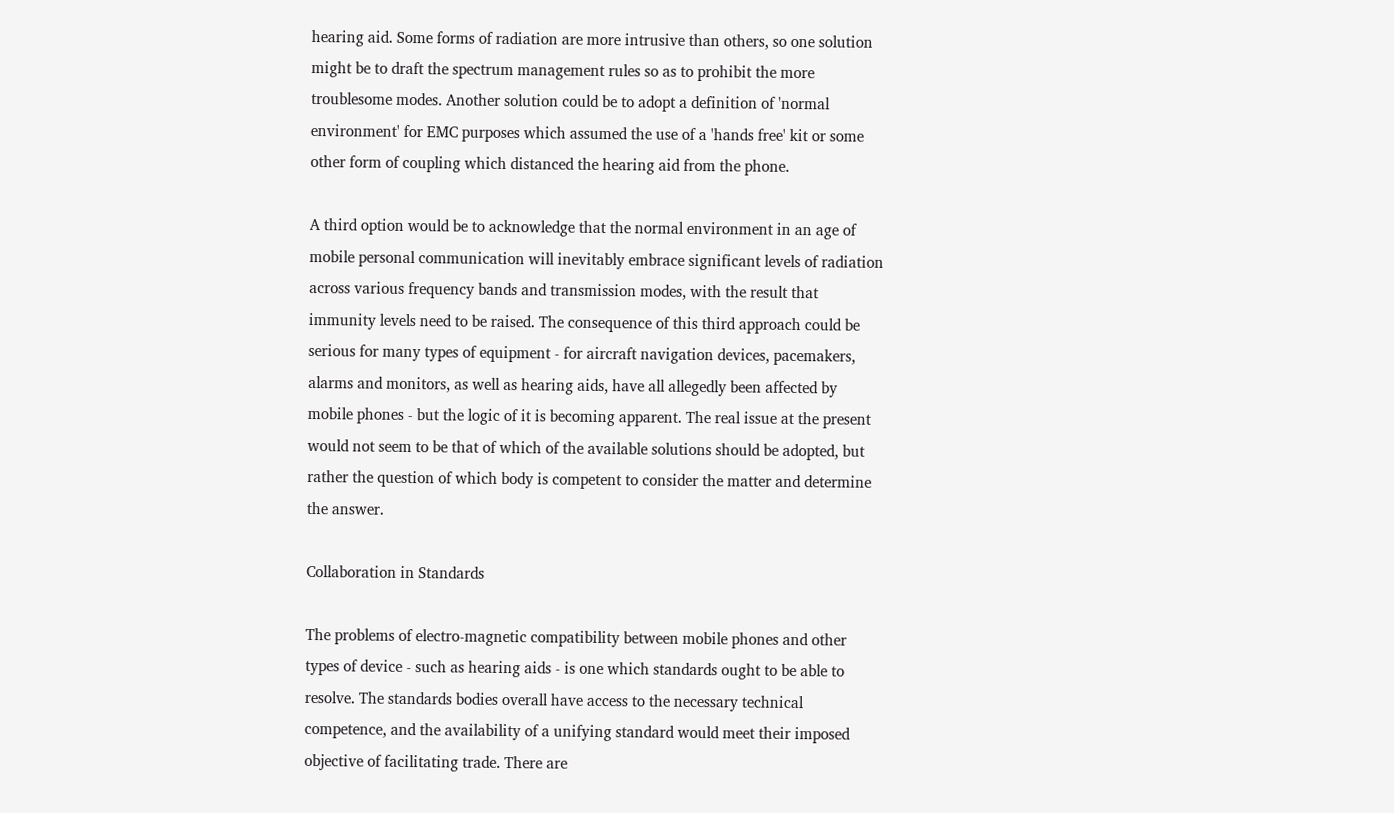hearing aid. Some forms of radiation are more intrusive than others, so one solution might be to draft the spectrum management rules so as to prohibit the more troublesome modes. Another solution could be to adopt a definition of 'normal environment' for EMC purposes which assumed the use of a 'hands free' kit or some other form of coupling which distanced the hearing aid from the phone.

A third option would be to acknowledge that the normal environment in an age of mobile personal communication will inevitably embrace significant levels of radiation across various frequency bands and transmission modes, with the result that immunity levels need to be raised. The consequence of this third approach could be serious for many types of equipment - for aircraft navigation devices, pacemakers, alarms and monitors, as well as hearing aids, have all allegedly been affected by mobile phones - but the logic of it is becoming apparent. The real issue at the present would not seem to be that of which of the available solutions should be adopted, but rather the question of which body is competent to consider the matter and determine the answer.

Collaboration in Standards

The problems of electro-magnetic compatibility between mobile phones and other types of device - such as hearing aids - is one which standards ought to be able to resolve. The standards bodies overall have access to the necessary technical competence, and the availability of a unifying standard would meet their imposed objective of facilitating trade. There are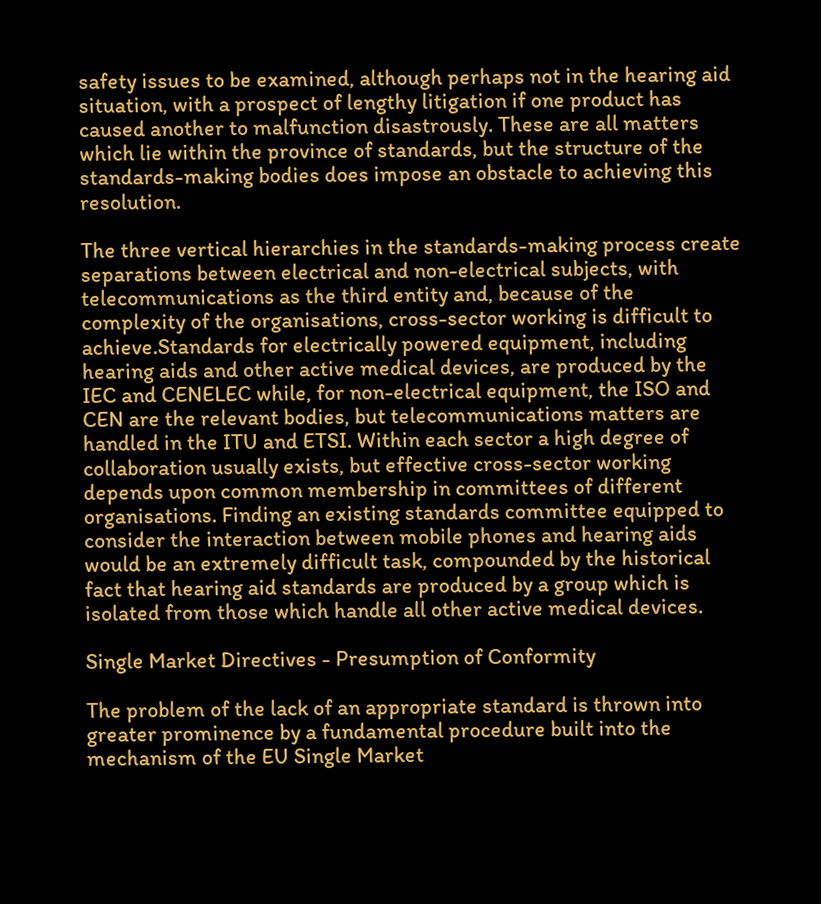safety issues to be examined, although perhaps not in the hearing aid situation, with a prospect of lengthy litigation if one product has caused another to malfunction disastrously. These are all matters which lie within the province of standards, but the structure of the standards-making bodies does impose an obstacle to achieving this resolution.

The three vertical hierarchies in the standards-making process create separations between electrical and non-electrical subjects, with telecommunications as the third entity and, because of the complexity of the organisations, cross-sector working is difficult to achieve.Standards for electrically powered equipment, including hearing aids and other active medical devices, are produced by the IEC and CENELEC while, for non-electrical equipment, the ISO and CEN are the relevant bodies, but telecommunications matters are handled in the ITU and ETSI. Within each sector a high degree of collaboration usually exists, but effective cross-sector working depends upon common membership in committees of different organisations. Finding an existing standards committee equipped to consider the interaction between mobile phones and hearing aids would be an extremely difficult task, compounded by the historical fact that hearing aid standards are produced by a group which is isolated from those which handle all other active medical devices.

Single Market Directives - Presumption of Conformity

The problem of the lack of an appropriate standard is thrown into greater prominence by a fundamental procedure built into the mechanism of the EU Single Market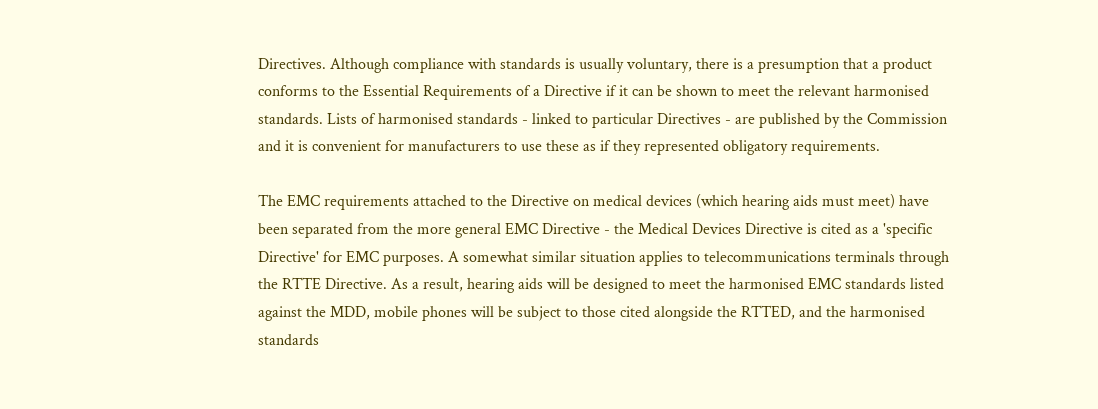Directives. Although compliance with standards is usually voluntary, there is a presumption that a product conforms to the Essential Requirements of a Directive if it can be shown to meet the relevant harmonised standards. Lists of harmonised standards - linked to particular Directives - are published by the Commission and it is convenient for manufacturers to use these as if they represented obligatory requirements.

The EMC requirements attached to the Directive on medical devices (which hearing aids must meet) have been separated from the more general EMC Directive - the Medical Devices Directive is cited as a 'specific Directive' for EMC purposes. A somewhat similar situation applies to telecommunications terminals through the RTTE Directive. As a result, hearing aids will be designed to meet the harmonised EMC standards listed against the MDD, mobile phones will be subject to those cited alongside the RTTED, and the harmonised standards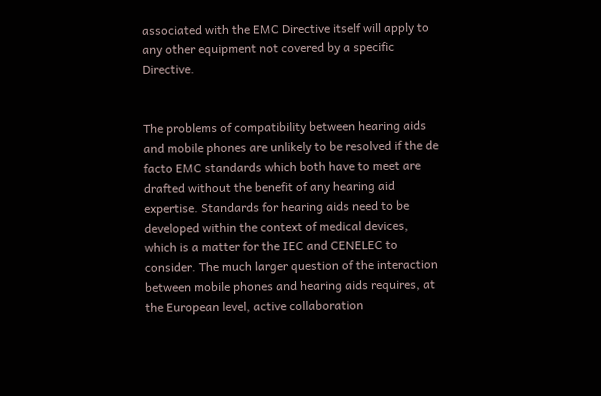associated with the EMC Directive itself will apply to any other equipment not covered by a specific Directive.


The problems of compatibility between hearing aids and mobile phones are unlikely to be resolved if the de facto EMC standards which both have to meet are drafted without the benefit of any hearing aid expertise. Standards for hearing aids need to be developed within the context of medical devices, which is a matter for the IEC and CENELEC to consider. The much larger question of the interaction between mobile phones and hearing aids requires, at the European level, active collaboration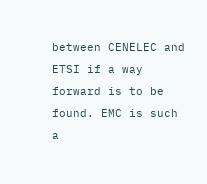between CENELEC and ETSI if a way forward is to be found. EMC is such a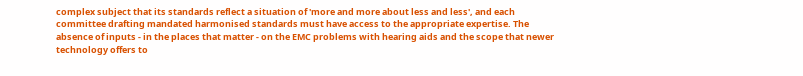complex subject that its standards reflect a situation of 'more and more about less and less', and each committee drafting mandated harmonised standards must have access to the appropriate expertise. The absence of inputs - in the places that matter - on the EMC problems with hearing aids and the scope that newer technology offers to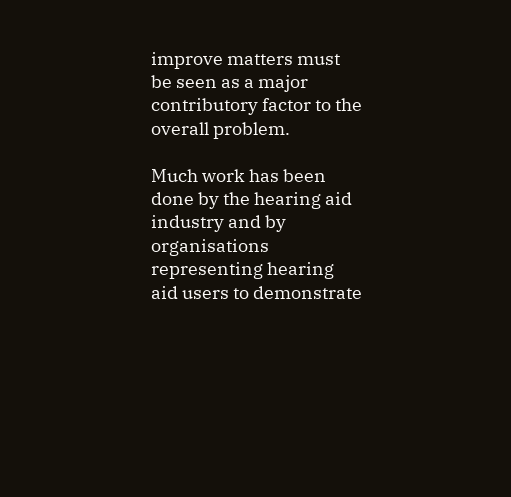improve matters must be seen as a major contributory factor to the overall problem.

Much work has been done by the hearing aid industry and by organisations representing hearing aid users to demonstrate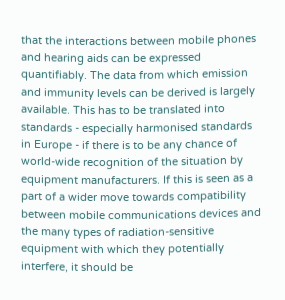that the interactions between mobile phones and hearing aids can be expressed quantifiably. The data from which emission and immunity levels can be derived is largely available. This has to be translated into standards - especially harmonised standards in Europe - if there is to be any chance of world-wide recognition of the situation by equipment manufacturers. If this is seen as a part of a wider move towards compatibility between mobile communications devices and the many types of radiation-sensitive equipment with which they potentially interfere, it should be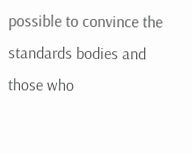possible to convince the standards bodies and those who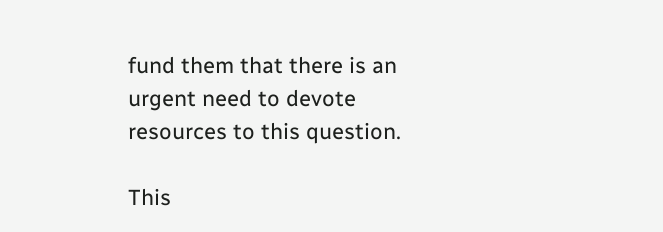fund them that there is an urgent need to devote resources to this question.

This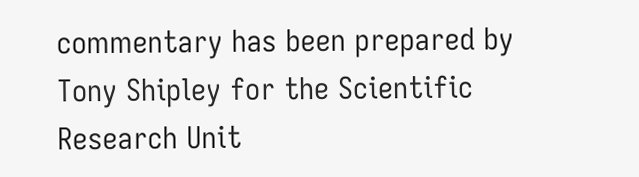commentary has been prepared by Tony Shipley for the Scientific Research Unit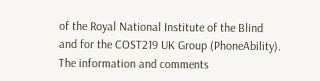of the Royal National Institute of the Blind and for the COST219 UK Group (PhoneAbility). The information and comments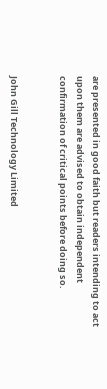are presented in good faith but readers intending to act upon them are advised to obtain independent confirmation of critical points before doing so.


John Gill Technology Limited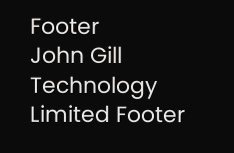Footer
John Gill Technology Limited Footer